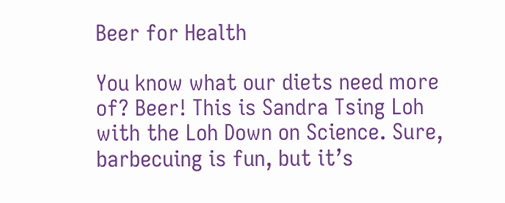Beer for Health

You know what our diets need more of? Beer! This is Sandra Tsing Loh with the Loh Down on Science. Sure, barbecuing is fun, but it’s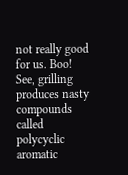not really good for us. Boo! See, grilling produces nasty compounds called polycyclic aromatic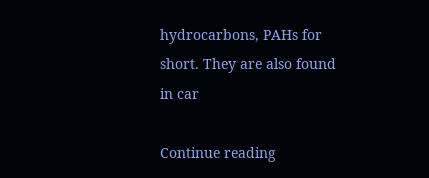hydrocarbons, PAHs for short. They are also found in car

Continue reading